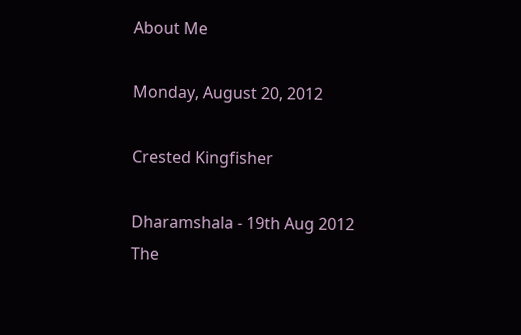About Me

Monday, August 20, 2012

Crested Kingfisher

Dharamshala - 19th Aug 2012
The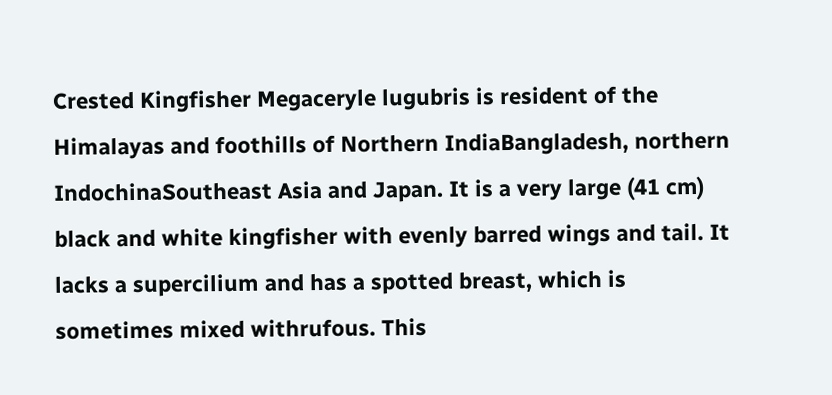Crested Kingfisher Megaceryle lugubris is resident of the Himalayas and foothills of Northern IndiaBangladesh, northern IndochinaSoutheast Asia and Japan. It is a very large (41 cm) black and white kingfisher with evenly barred wings and tail. It lacks a supercilium and has a spotted breast, which is sometimes mixed withrufous. This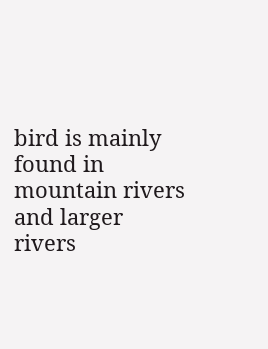bird is mainly found in mountain rivers and larger rivers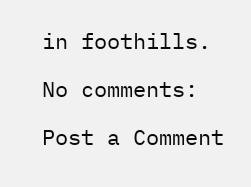in foothills.

No comments:

Post a Comment